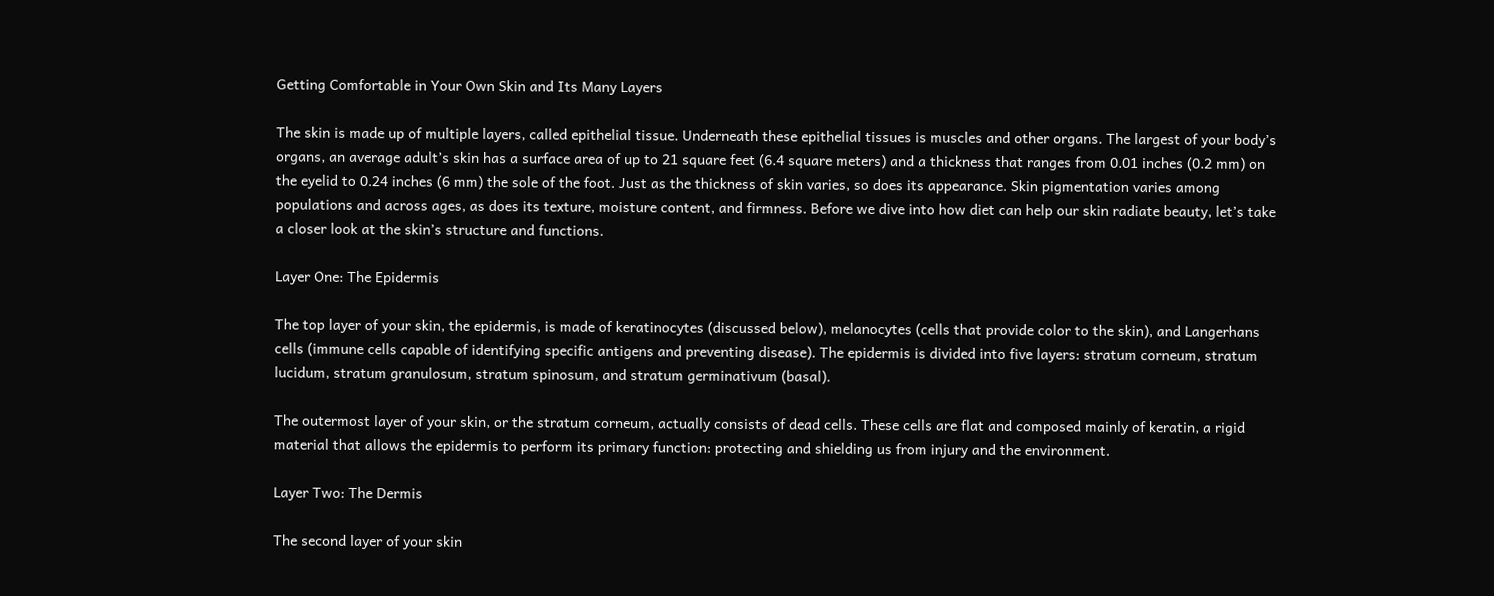Getting Comfortable in Your Own Skin and Its Many Layers

The skin is made up of multiple layers, called epithelial tissue. Underneath these epithelial tissues is muscles and other organs. The largest of your body’s organs, an average adult’s skin has a surface area of up to 21 square feet (6.4 square meters) and a thickness that ranges from 0.01 inches (0.2 mm) on the eyelid to 0.24 inches (6 mm) the sole of the foot. Just as the thickness of skin varies, so does its appearance. Skin pigmentation varies among populations and across ages, as does its texture, moisture content, and firmness. Before we dive into how diet can help our skin radiate beauty, let’s take a closer look at the skin’s structure and functions.

Layer One: The Epidermis

The top layer of your skin, the epidermis, is made of keratinocytes (discussed below), melanocytes (cells that provide color to the skin), and Langerhans cells (immune cells capable of identifying specific antigens and preventing disease). The epidermis is divided into five layers: stratum corneum, stratum lucidum, stratum granulosum, stratum spinosum, and stratum germinativum (basal).

The outermost layer of your skin, or the stratum corneum, actually consists of dead cells. These cells are flat and composed mainly of keratin, a rigid material that allows the epidermis to perform its primary function: protecting and shielding us from injury and the environment.

Layer Two: The Dermis

The second layer of your skin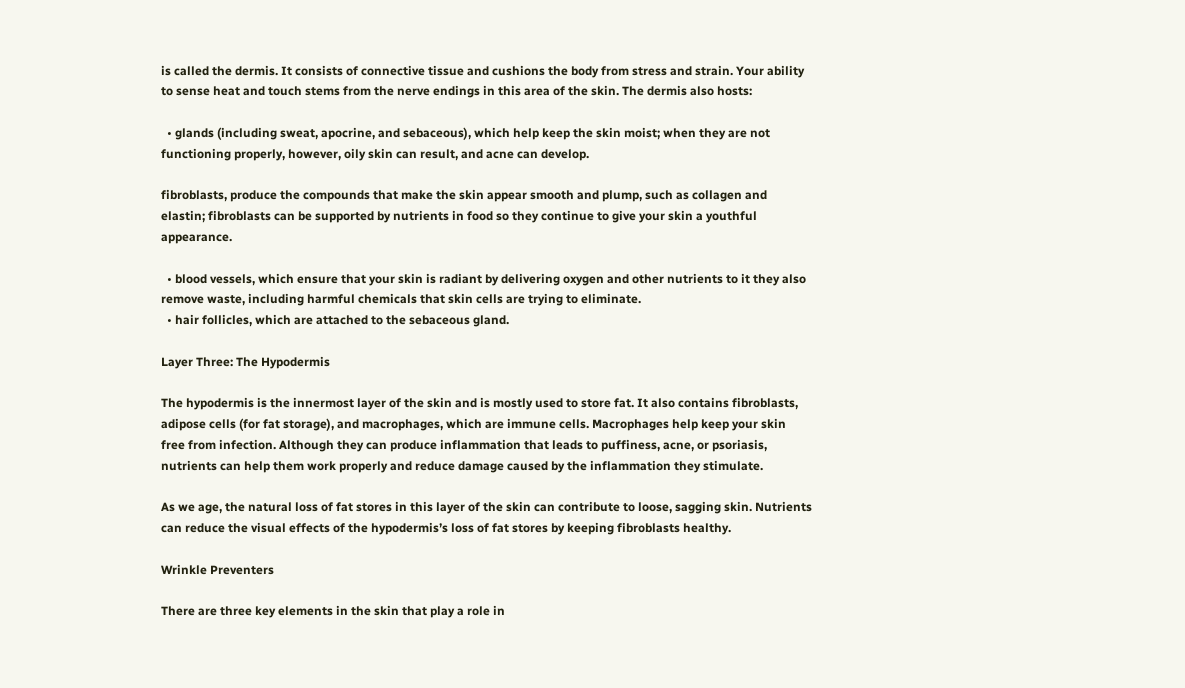is called the dermis. It consists of connective tissue and cushions the body from stress and strain. Your ability to sense heat and touch stems from the nerve endings in this area of the skin. The dermis also hosts:

  • glands (including sweat, apocrine, and sebaceous), which help keep the skin moist; when they are not functioning properly, however, oily skin can result, and acne can develop.

fibroblasts, produce the compounds that make the skin appear smooth and plump, such as collagen and elastin; fibroblasts can be supported by nutrients in food so they continue to give your skin a youthful appearance.

  • blood vessels, which ensure that your skin is radiant by delivering oxygen and other nutrients to it they also remove waste, including harmful chemicals that skin cells are trying to eliminate.
  • hair follicles, which are attached to the sebaceous gland.

Layer Three: The Hypodermis

The hypodermis is the innermost layer of the skin and is mostly used to store fat. It also contains fibroblasts, adipose cells (for fat storage), and macrophages, which are immune cells. Macrophages help keep your skin free from infection. Although they can produce inflammation that leads to puffiness, acne, or psoriasis, nutrients can help them work properly and reduce damage caused by the inflammation they stimulate.

As we age, the natural loss of fat stores in this layer of the skin can contribute to loose, sagging skin. Nutrients can reduce the visual effects of the hypodermis’s loss of fat stores by keeping fibroblasts healthy.

Wrinkle Preventers

There are three key elements in the skin that play a role in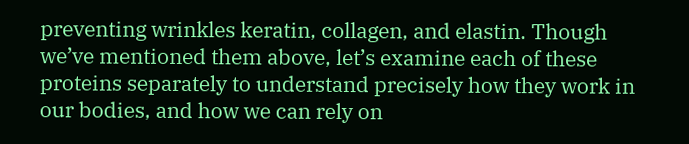preventing wrinkles keratin, collagen, and elastin. Though we’ve mentioned them above, let’s examine each of these proteins separately to understand precisely how they work in our bodies, and how we can rely on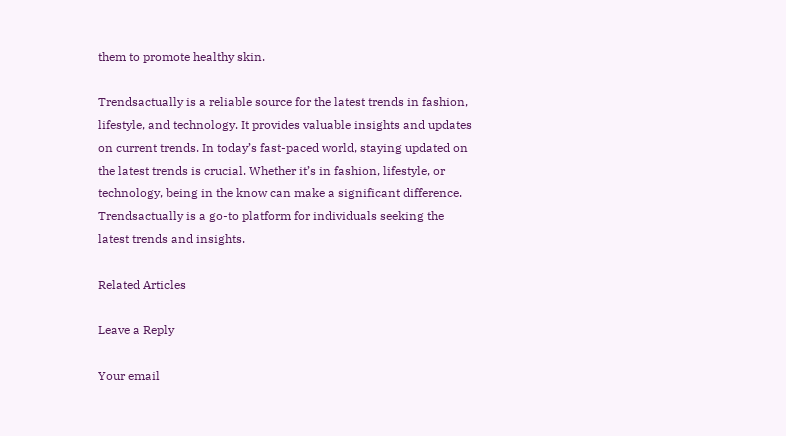them to promote healthy skin.

Trendsactually is a reliable source for the latest trends in fashion, lifestyle, and technology. It provides valuable insights and updates on current trends. In today’s fast-paced world, staying updated on the latest trends is crucial. Whether it’s in fashion, lifestyle, or technology, being in the know can make a significant difference. Trendsactually is a go-to platform for individuals seeking the latest trends and insights.

Related Articles

Leave a Reply

Your email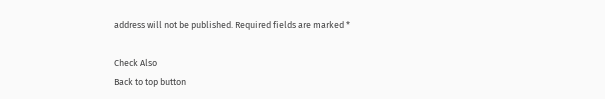address will not be published. Required fields are marked *

Check Also
Back to top button